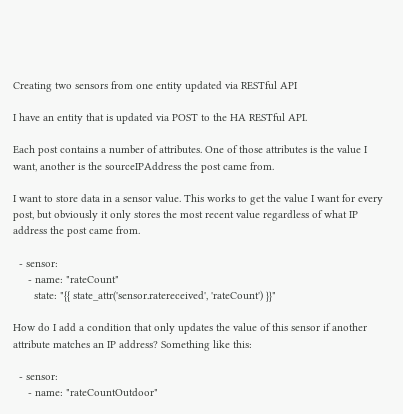Creating two sensors from one entity updated via RESTful API

I have an entity that is updated via POST to the HA RESTful API.

Each post contains a number of attributes. One of those attributes is the value I want, another is the sourceIPAddress the post came from.

I want to store data in a sensor value. This works to get the value I want for every post, but obviously it only stores the most recent value regardless of what IP address the post came from.

  - sensor:
     - name: "rateCount"
       state: "{{ state_attr('sensor.ratereceived', 'rateCount') }}"

How do I add a condition that only updates the value of this sensor if another attribute matches an IP address? Something like this:

  - sensor:
     - name: "rateCountOutdoor"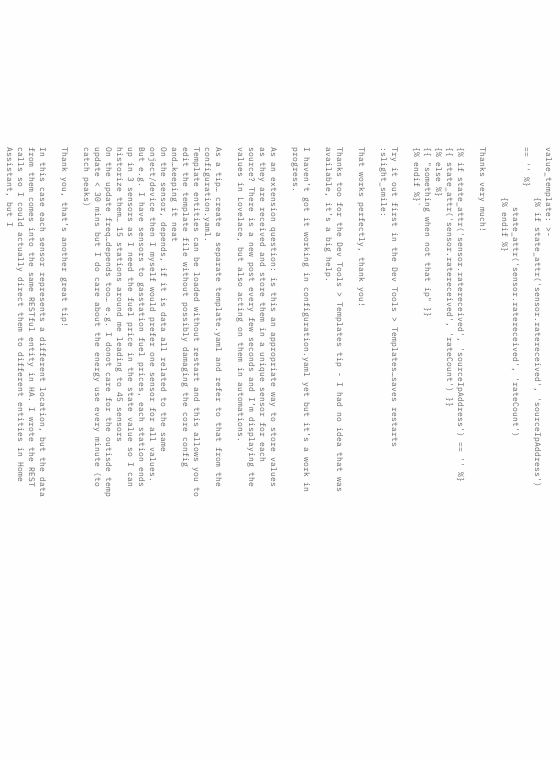value_template: >-
          {% if state_attr('sensor.ratereceived', 'sourceIpAddress') == '' %}
            state_attr('sensor.ratereceived', 'rateCount')
          {% endif %}

Thanks very much!

{% if state_attr('sensor.ratereceived', 'sourceIpAddress') == '' %}
{{ state_attr('sensor.ratereceived', 'rateCount') }}
{% else %}
{{ "something when not that ip" }}
{% endif %}`

Try it out first in the Dev Tools > Templates…saves restarts :slight_smile:

That works perfectly, thank you!

Thanks too for the Dev Tools > Templates tip - I had no idea that was available, it’s a big help.

I haven’t got it working in configuration.yaml yet but it’s a work in progress.

As an extension question: is this an appropriate way to store values as they are received and store them in a unique sensor for each source? There is a new post every few seconds and I’m displaying the values in Lovelace, but also acting on them in automations.

As a tip… create a separate template.yaml and refer to that from the configuration.yaml.
Template entities can be loaded without restart and this allows you to edit the template file without possibly damaging the core config and…keeping it neat
On the sensor, depends, if it is data all related to the same onject/device then I myself would prefer one sensor for all values. But e.g. I have sensors to gasstation fuel prices, each station ends up in 3 sensors as I need the fuel price in the state value so I can historize them… 15 stations around me leading to 45 sensors
On the update freq…depends too… e.g. I donot care for the outisde temp update < 30 mins but I do care about the energy use every minute (to catch peaks)

Thank you, that’s another great tip!

In this case each sensor represents a different location, but the data from them comes into the same RESTful entity in HA. I wrote the REST calls so I could actually direct them to different entities in Home Assistant, but I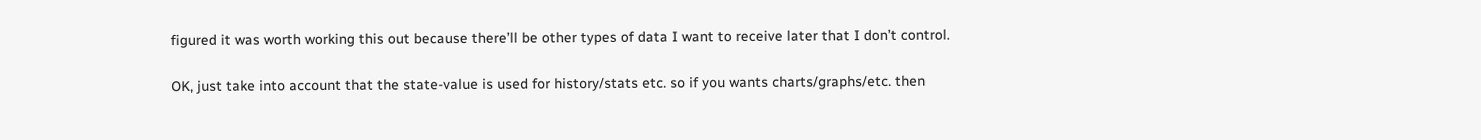figured it was worth working this out because there’ll be other types of data I want to receive later that I don’t control.

OK, just take into account that the state-value is used for history/stats etc. so if you wants charts/graphs/etc. then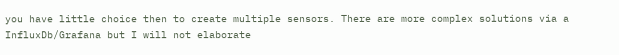you have little choice then to create multiple sensors. There are more complex solutions via a InfluxDb/Grafana but I will not elaborate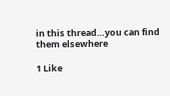in this thread…you can find them elsewhere

1 Like